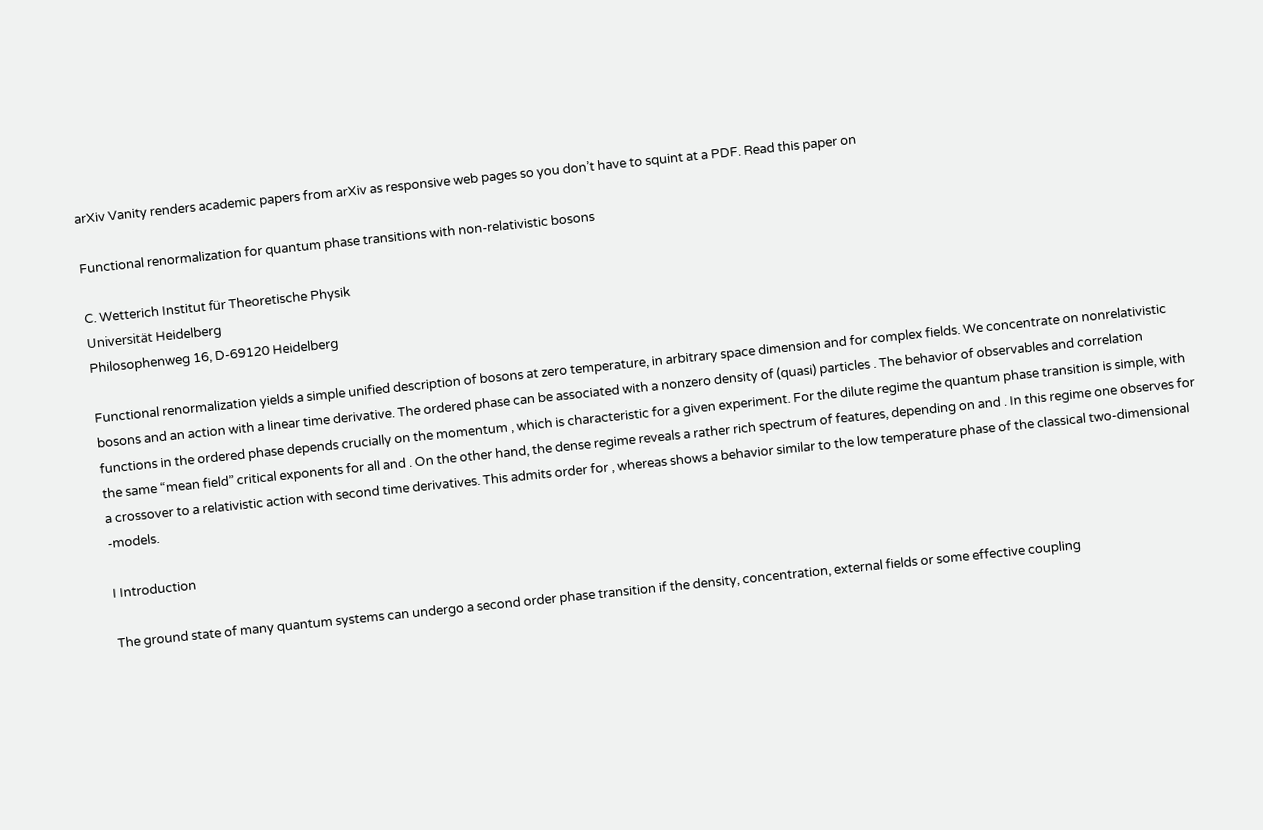arXiv Vanity renders academic papers from arXiv as responsive web pages so you don’t have to squint at a PDF. Read this paper on

Functional renormalization for quantum phase transitions with non-relativistic bosons

C. Wetterich Institut für Theoretische Physik
Universität Heidelberg
Philosophenweg 16, D-69120 Heidelberg

Functional renormalization yields a simple unified description of bosons at zero temperature, in arbitrary space dimension and for complex fields. We concentrate on nonrelativistic bosons and an action with a linear time derivative. The ordered phase can be associated with a nonzero density of (quasi) particles . The behavior of observables and correlation functions in the ordered phase depends crucially on the momentum , which is characteristic for a given experiment. For the dilute regime the quantum phase transition is simple, with the same “mean field” critical exponents for all and . On the other hand, the dense regime reveals a rather rich spectrum of features, depending on and . In this regime one observes for a crossover to a relativistic action with second time derivatives. This admits order for , whereas shows a behavior similar to the low temperature phase of the classical two-dimensional -models.

I Introduction

The ground state of many quantum systems can undergo a second order phase transition if the density, concentration, external fields or some effective coupling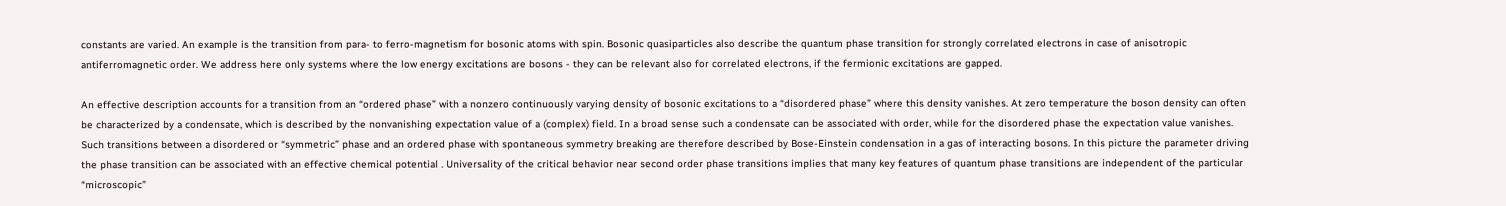constants are varied. An example is the transition from para- to ferro-magnetism for bosonic atoms with spin. Bosonic quasiparticles also describe the quantum phase transition for strongly correlated electrons in case of anisotropic antiferromagnetic order. We address here only systems where the low energy excitations are bosons - they can be relevant also for correlated electrons, if the fermionic excitations are gapped.

An effective description accounts for a transition from an “ordered phase” with a nonzero continuously varying density of bosonic excitations to a “disordered phase” where this density vanishes. At zero temperature the boson density can often be characterized by a condensate, which is described by the nonvanishing expectation value of a (complex) field. In a broad sense such a condensate can be associated with order, while for the disordered phase the expectation value vanishes. Such transitions between a disordered or “symmetric” phase and an ordered phase with spontaneous symmetry breaking are therefore described by Bose-Einstein condensation in a gas of interacting bosons. In this picture the parameter driving the phase transition can be associated with an effective chemical potential . Universality of the critical behavior near second order phase transitions implies that many key features of quantum phase transitions are independent of the particular “microscopic”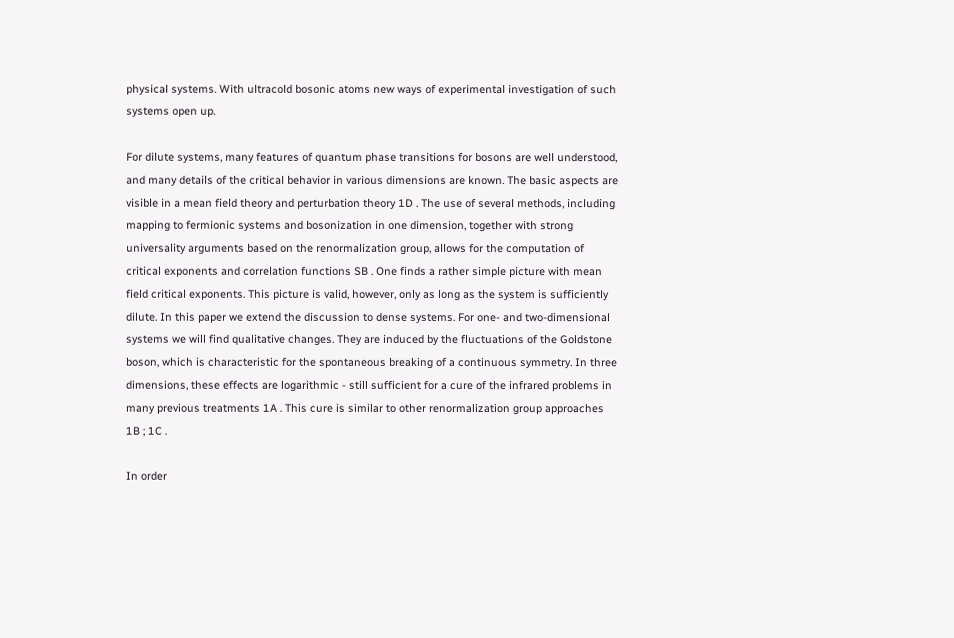physical systems. With ultracold bosonic atoms new ways of experimental investigation of such systems open up.

For dilute systems, many features of quantum phase transitions for bosons are well understood, and many details of the critical behavior in various dimensions are known. The basic aspects are visible in a mean field theory and perturbation theory 1D . The use of several methods, including mapping to fermionic systems and bosonization in one dimension, together with strong universality arguments based on the renormalization group, allows for the computation of critical exponents and correlation functions SB . One finds a rather simple picture with mean field critical exponents. This picture is valid, however, only as long as the system is sufficiently dilute. In this paper we extend the discussion to dense systems. For one- and two-dimensional systems we will find qualitative changes. They are induced by the fluctuations of the Goldstone boson, which is characteristic for the spontaneous breaking of a continuous symmetry. In three dimensions, these effects are logarithmic - still sufficient for a cure of the infrared problems in many previous treatments 1A . This cure is similar to other renormalization group approaches 1B ; 1C .

In order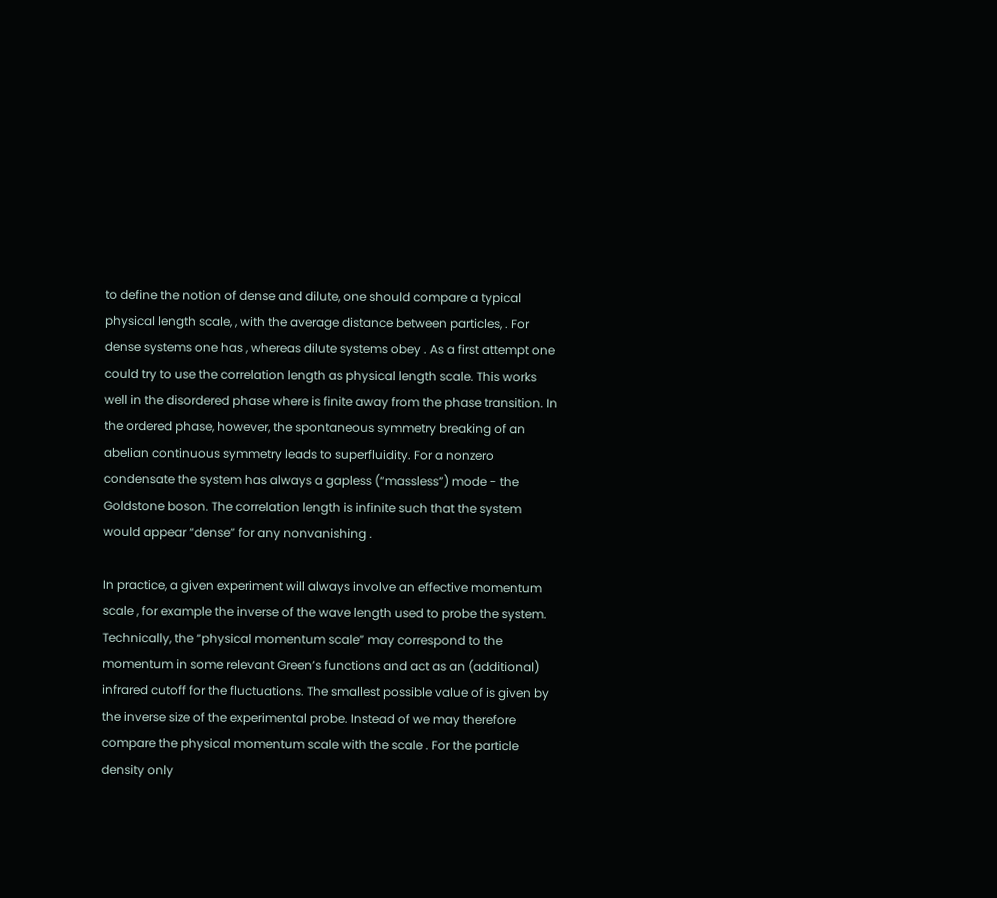to define the notion of dense and dilute, one should compare a typical physical length scale, , with the average distance between particles, . For dense systems one has , whereas dilute systems obey . As a first attempt one could try to use the correlation length as physical length scale. This works well in the disordered phase where is finite away from the phase transition. In the ordered phase, however, the spontaneous symmetry breaking of an abelian continuous symmetry leads to superfluidity. For a nonzero condensate the system has always a gapless (“massless”) mode - the Goldstone boson. The correlation length is infinite such that the system would appear “dense” for any nonvanishing .

In practice, a given experiment will always involve an effective momentum scale , for example the inverse of the wave length used to probe the system. Technically, the “physical momentum scale” may correspond to the momentum in some relevant Green’s functions and act as an (additional) infrared cutoff for the fluctuations. The smallest possible value of is given by the inverse size of the experimental probe. Instead of we may therefore compare the physical momentum scale with the scale . For the particle density only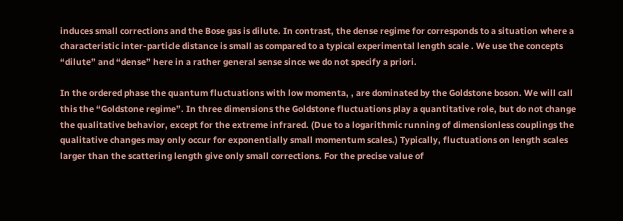induces small corrections and the Bose gas is dilute. In contrast, the dense regime for corresponds to a situation where a characteristic inter-particle distance is small as compared to a typical experimental length scale . We use the concepts “dilute” and “dense” here in a rather general sense since we do not specify a priori.

In the ordered phase the quantum fluctuations with low momenta, , are dominated by the Goldstone boson. We will call this the “Goldstone regime”. In three dimensions the Goldstone fluctuations play a quantitative role, but do not change the qualitative behavior, except for the extreme infrared. (Due to a logarithmic running of dimensionless couplings the qualitative changes may only occur for exponentially small momentum scales.) Typically, fluctuations on length scales larger than the scattering length give only small corrections. For the precise value of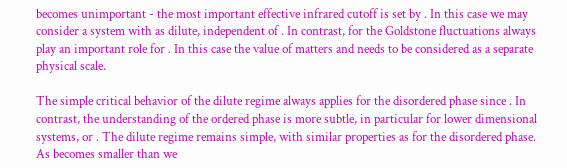becomes unimportant - the most important effective infrared cutoff is set by . In this case we may consider a system with as dilute, independent of . In contrast, for the Goldstone fluctuations always play an important role for . In this case the value of matters and needs to be considered as a separate physical scale.

The simple critical behavior of the dilute regime always applies for the disordered phase since . In contrast, the understanding of the ordered phase is more subtle, in particular for lower dimensional systems, or . The dilute regime remains simple, with similar properties as for the disordered phase. As becomes smaller than we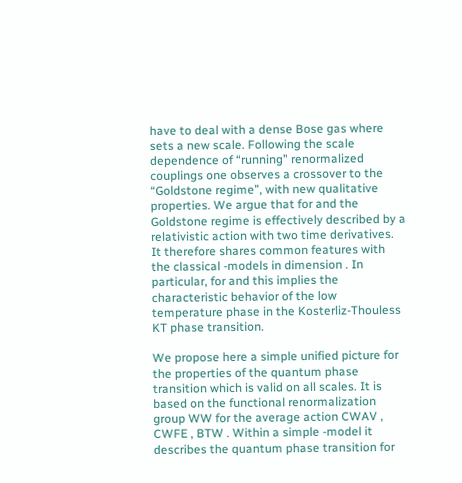have to deal with a dense Bose gas where sets a new scale. Following the scale dependence of “running” renormalized couplings one observes a crossover to the “Goldstone regime”, with new qualitative properties. We argue that for and the Goldstone regime is effectively described by a relativistic action with two time derivatives. It therefore shares common features with the classical -models in dimension . In particular, for and this implies the characteristic behavior of the low temperature phase in the Kosterliz-Thouless KT phase transition.

We propose here a simple unified picture for the properties of the quantum phase transition which is valid on all scales. It is based on the functional renormalization group WW for the average action CWAV , CWFE , BTW . Within a simple -model it describes the quantum phase transition for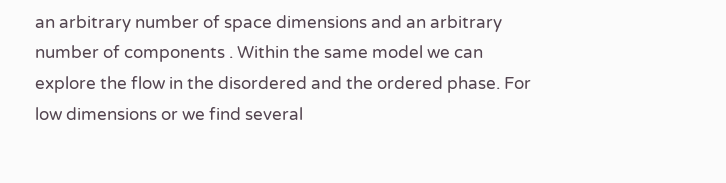an arbitrary number of space dimensions and an arbitrary number of components . Within the same model we can explore the flow in the disordered and the ordered phase. For low dimensions or we find several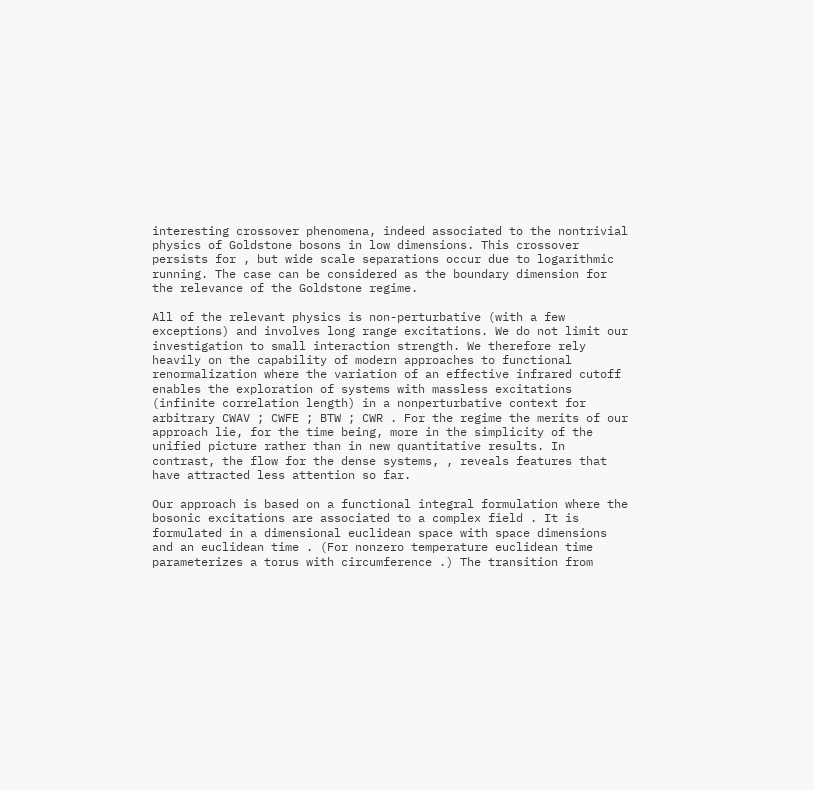interesting crossover phenomena, indeed associated to the nontrivial physics of Goldstone bosons in low dimensions. This crossover persists for , but wide scale separations occur due to logarithmic running. The case can be considered as the boundary dimension for the relevance of the Goldstone regime.

All of the relevant physics is non-perturbative (with a few exceptions) and involves long range excitations. We do not limit our investigation to small interaction strength. We therefore rely heavily on the capability of modern approaches to functional renormalization where the variation of an effective infrared cutoff enables the exploration of systems with massless excitations (infinite correlation length) in a nonperturbative context for arbitrary CWAV ; CWFE ; BTW ; CWR . For the regime the merits of our approach lie, for the time being, more in the simplicity of the unified picture rather than in new quantitative results. In contrast, the flow for the dense systems, , reveals features that have attracted less attention so far.

Our approach is based on a functional integral formulation where the bosonic excitations are associated to a complex field . It is formulated in a dimensional euclidean space with space dimensions and an euclidean time . (For nonzero temperature euclidean time parameterizes a torus with circumference .) The transition from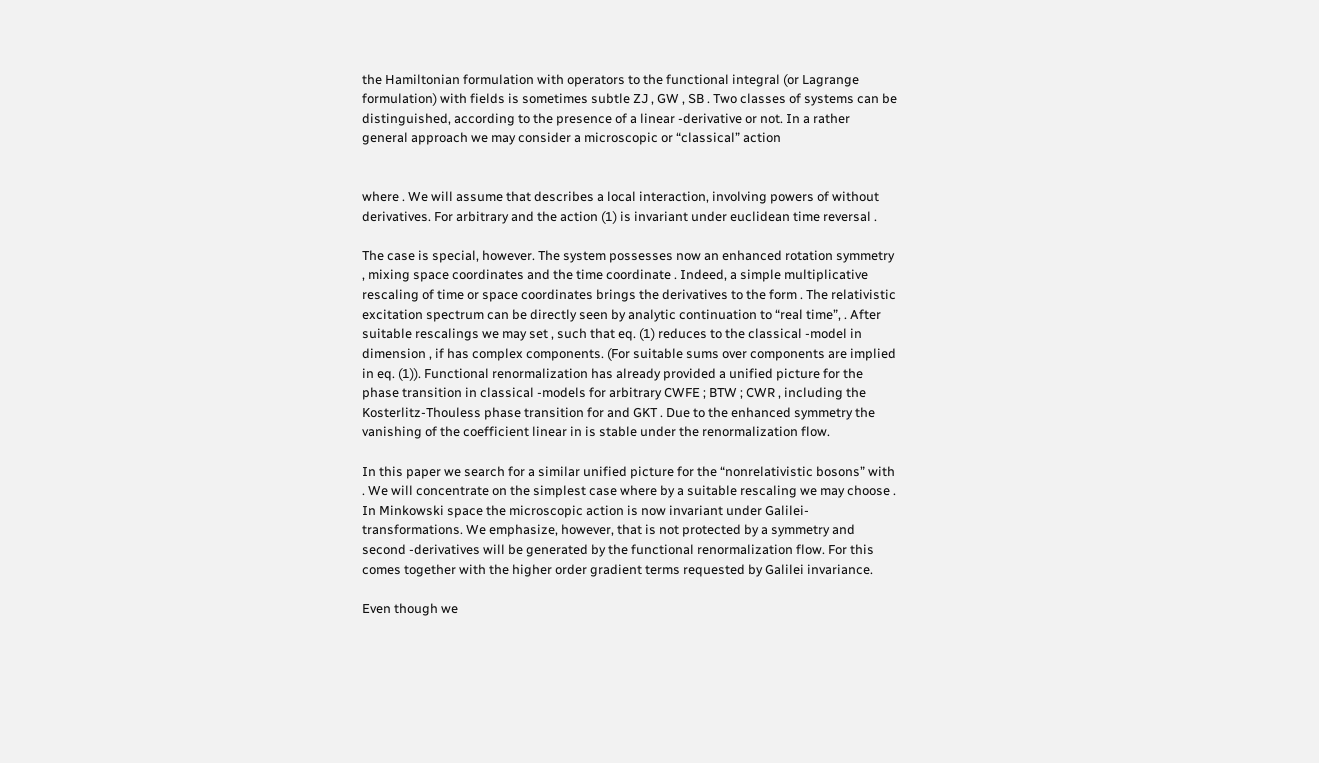the Hamiltonian formulation with operators to the functional integral (or Lagrange formulation) with fields is sometimes subtle ZJ , GW , SB . Two classes of systems can be distinguished, according to the presence of a linear -derivative or not. In a rather general approach we may consider a microscopic or “classical” action


where . We will assume that describes a local interaction, involving powers of without derivatives. For arbitrary and the action (1) is invariant under euclidean time reversal .

The case is special, however. The system possesses now an enhanced rotation symmetry , mixing space coordinates and the time coordinate . Indeed, a simple multiplicative rescaling of time or space coordinates brings the derivatives to the form . The relativistic excitation spectrum can be directly seen by analytic continuation to “real time”, . After suitable rescalings we may set , such that eq. (1) reduces to the classical -model in dimension , if has complex components. (For suitable sums over components are implied in eq. (1)). Functional renormalization has already provided a unified picture for the phase transition in classical -models for arbitrary CWFE ; BTW ; CWR , including the Kosterlitz-Thouless phase transition for and GKT . Due to the enhanced symmetry the vanishing of the coefficient linear in is stable under the renormalization flow.

In this paper we search for a similar unified picture for the “nonrelativistic bosons” with . We will concentrate on the simplest case where by a suitable rescaling we may choose . In Minkowski space the microscopic action is now invariant under Galilei-transformations. We emphasize, however, that is not protected by a symmetry and second -derivatives will be generated by the functional renormalization flow. For this comes together with the higher order gradient terms requested by Galilei invariance.

Even though we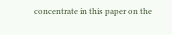concentrate in this paper on the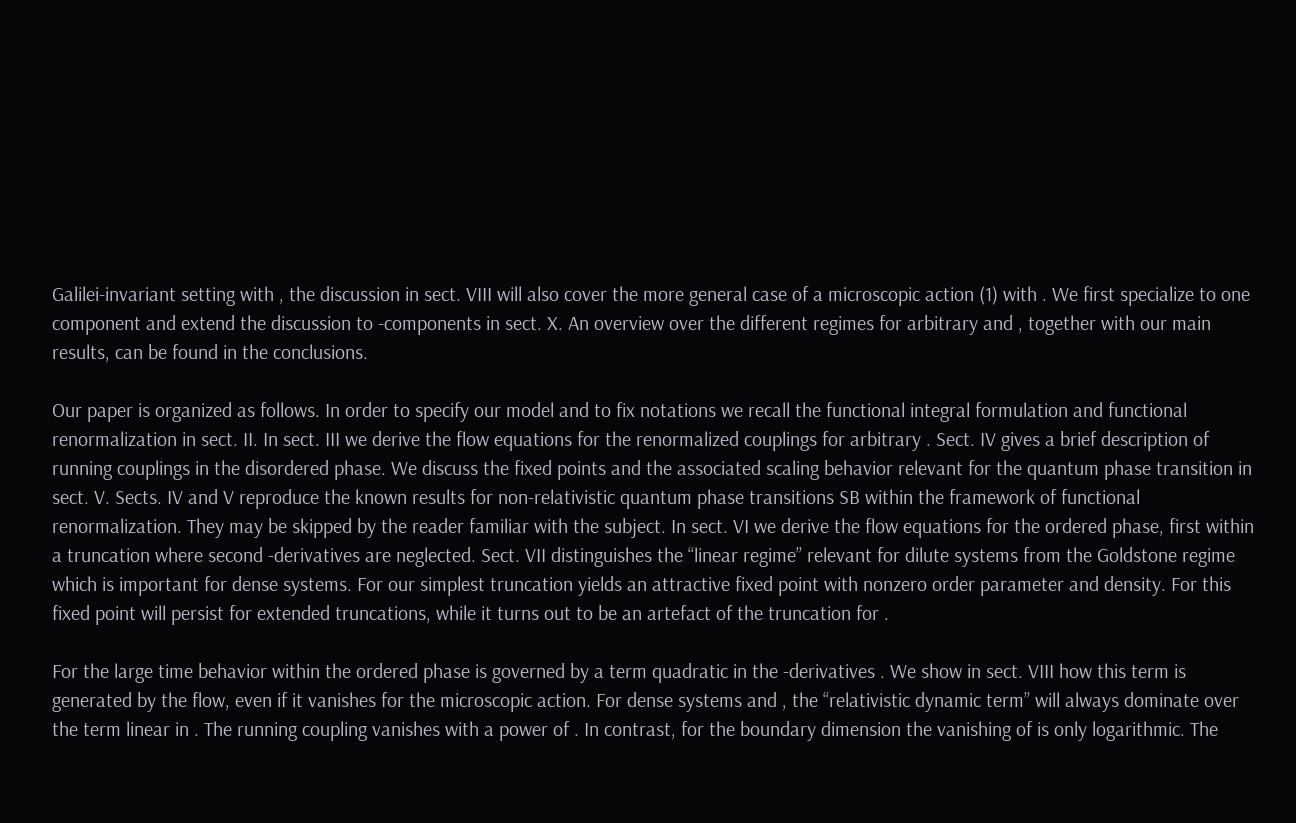Galilei-invariant setting with , the discussion in sect. VIII will also cover the more general case of a microscopic action (1) with . We first specialize to one component and extend the discussion to -components in sect. X. An overview over the different regimes for arbitrary and , together with our main results, can be found in the conclusions.

Our paper is organized as follows. In order to specify our model and to fix notations we recall the functional integral formulation and functional renormalization in sect. II. In sect. III we derive the flow equations for the renormalized couplings for arbitrary . Sect. IV gives a brief description of running couplings in the disordered phase. We discuss the fixed points and the associated scaling behavior relevant for the quantum phase transition in sect. V. Sects. IV and V reproduce the known results for non-relativistic quantum phase transitions SB within the framework of functional renormalization. They may be skipped by the reader familiar with the subject. In sect. VI we derive the flow equations for the ordered phase, first within a truncation where second -derivatives are neglected. Sect. VII distinguishes the “linear regime” relevant for dilute systems from the Goldstone regime which is important for dense systems. For our simplest truncation yields an attractive fixed point with nonzero order parameter and density. For this fixed point will persist for extended truncations, while it turns out to be an artefact of the truncation for .

For the large time behavior within the ordered phase is governed by a term quadratic in the -derivatives . We show in sect. VIII how this term is generated by the flow, even if it vanishes for the microscopic action. For dense systems and , the “relativistic dynamic term” will always dominate over the term linear in . The running coupling vanishes with a power of . In contrast, for the boundary dimension the vanishing of is only logarithmic. The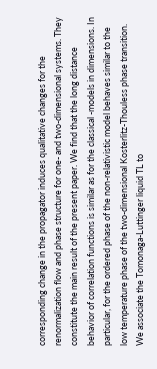corresponding change in the propagator induces qualitative changes for the renormalization flow and phase structure for one- and two-dimensional systems. They constitute the main result of the present paper. We find that the long distance behavior of correlation functions is similar as for the classical -models in dimensions. In particular, for the ordered phase of the non-relativistic model behaves similar to the low temperature phase of the two-dimensional Kosterlitz-Thouless phase transition. We associate the Tomonaga-Luttinger liquid TL to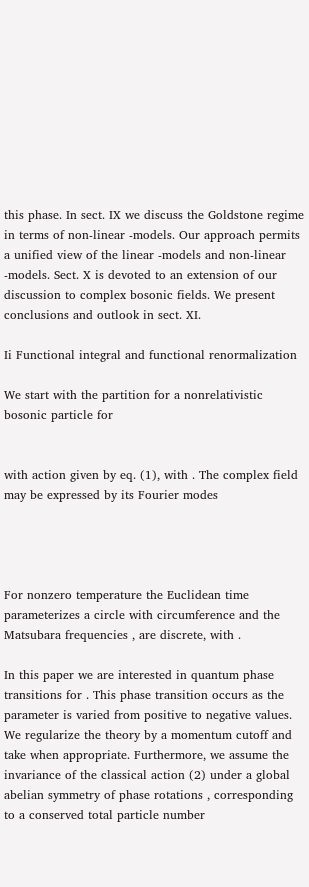this phase. In sect. IX we discuss the Goldstone regime in terms of non-linear -models. Our approach permits a unified view of the linear -models and non-linear -models. Sect. X is devoted to an extension of our discussion to complex bosonic fields. We present conclusions and outlook in sect. XI.

Ii Functional integral and functional renormalization

We start with the partition for a nonrelativistic bosonic particle for


with action given by eq. (1), with . The complex field may be expressed by its Fourier modes




For nonzero temperature the Euclidean time parameterizes a circle with circumference and the Matsubara frequencies , are discrete, with .

In this paper we are interested in quantum phase transitions for . This phase transition occurs as the parameter is varied from positive to negative values. We regularize the theory by a momentum cutoff and take when appropriate. Furthermore, we assume the invariance of the classical action (2) under a global abelian symmetry of phase rotations , corresponding to a conserved total particle number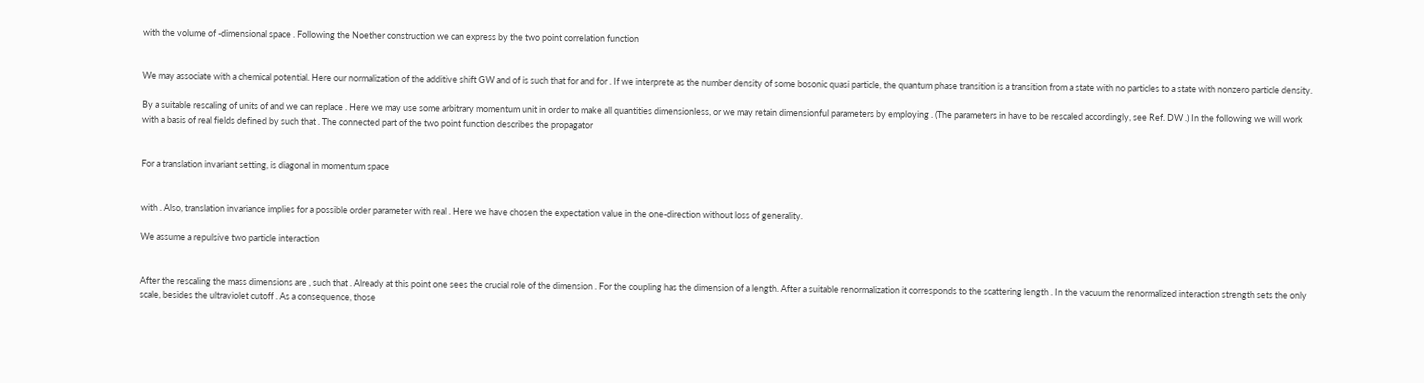with the volume of -dimensional space . Following the Noether construction we can express by the two point correlation function


We may associate with a chemical potential. Here our normalization of the additive shift GW and of is such that for and for . If we interprete as the number density of some bosonic quasi particle, the quantum phase transition is a transition from a state with no particles to a state with nonzero particle density.

By a suitable rescaling of units of and we can replace . Here we may use some arbitrary momentum unit in order to make all quantities dimensionless, or we may retain dimensionful parameters by employing . (The parameters in have to be rescaled accordingly, see Ref. DW .) In the following we will work with a basis of real fields defined by such that . The connected part of the two point function describes the propagator


For a translation invariant setting, is diagonal in momentum space


with . Also, translation invariance implies for a possible order parameter with real . Here we have chosen the expectation value in the one-direction without loss of generality.

We assume a repulsive two particle interaction


After the rescaling the mass dimensions are , such that . Already at this point one sees the crucial role of the dimension . For the coupling has the dimension of a length. After a suitable renormalization it corresponds to the scattering length . In the vacuum the renormalized interaction strength sets the only scale, besides the ultraviolet cutoff . As a consequence, those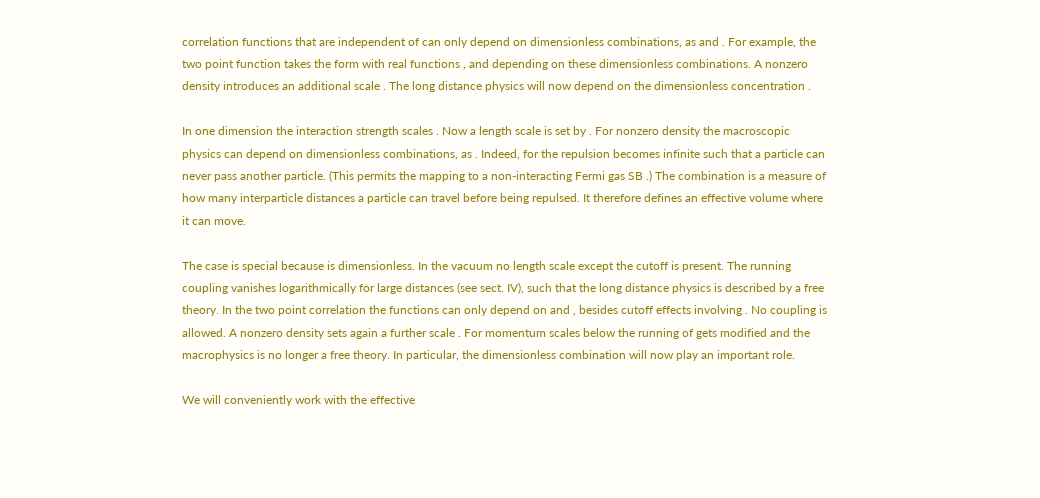correlation functions that are independent of can only depend on dimensionless combinations, as and . For example, the two point function takes the form with real functions , and depending on these dimensionless combinations. A nonzero density introduces an additional scale . The long distance physics will now depend on the dimensionless concentration .

In one dimension the interaction strength scales . Now a length scale is set by . For nonzero density the macroscopic physics can depend on dimensionless combinations, as . Indeed, for the repulsion becomes infinite such that a particle can never pass another particle. (This permits the mapping to a non-interacting Fermi gas SB .) The combination is a measure of how many interparticle distances a particle can travel before being repulsed. It therefore defines an effective volume where it can move.

The case is special because is dimensionless. In the vacuum no length scale except the cutoff is present. The running coupling vanishes logarithmically for large distances (see sect. IV), such that the long distance physics is described by a free theory. In the two point correlation the functions can only depend on and , besides cutoff effects involving . No coupling is allowed. A nonzero density sets again a further scale . For momentum scales below the running of gets modified and the macrophysics is no longer a free theory. In particular, the dimensionless combination will now play an important role.

We will conveniently work with the effective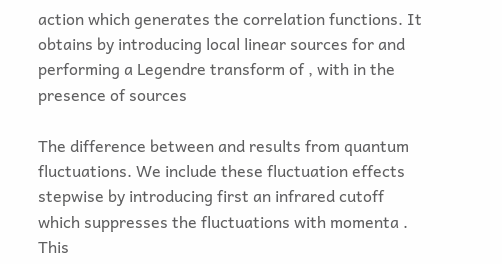action which generates the correlation functions. It obtains by introducing local linear sources for and performing a Legendre transform of , with in the presence of sources

The difference between and results from quantum fluctuations. We include these fluctuation effects stepwise by introducing first an infrared cutoff which suppresses the fluctuations with momenta . This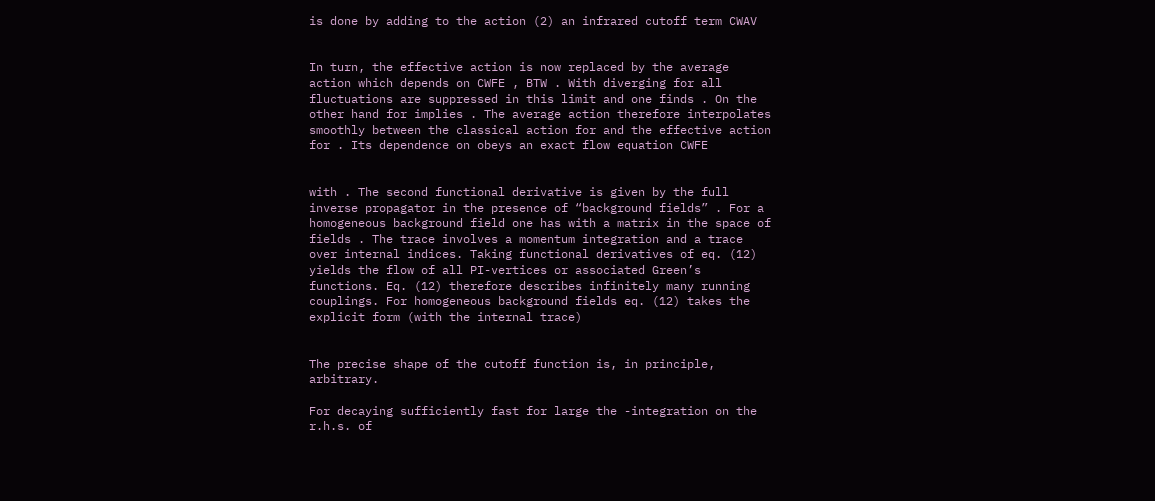is done by adding to the action (2) an infrared cutoff term CWAV


In turn, the effective action is now replaced by the average action which depends on CWFE , BTW . With diverging for all fluctuations are suppressed in this limit and one finds . On the other hand for implies . The average action therefore interpolates smoothly between the classical action for and the effective action for . Its dependence on obeys an exact flow equation CWFE


with . The second functional derivative is given by the full inverse propagator in the presence of “background fields” . For a homogeneous background field one has with a matrix in the space of fields . The trace involves a momentum integration and a trace over internal indices. Taking functional derivatives of eq. (12) yields the flow of all PI-vertices or associated Green’s functions. Eq. (12) therefore describes infinitely many running couplings. For homogeneous background fields eq. (12) takes the explicit form (with the internal trace)


The precise shape of the cutoff function is, in principle, arbitrary.

For decaying sufficiently fast for large the -integration on the r.h.s. of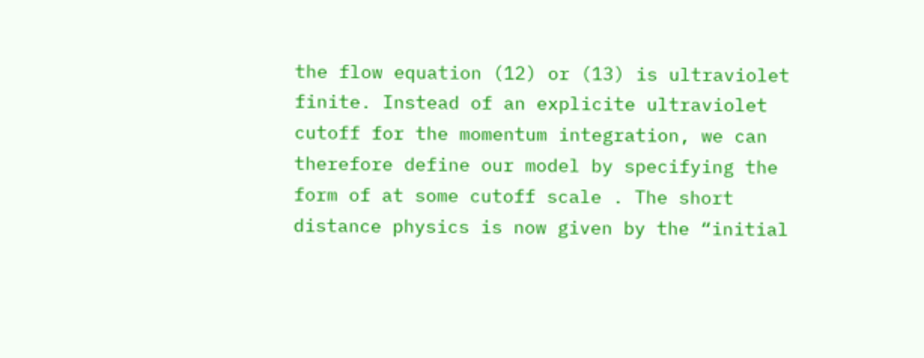the flow equation (12) or (13) is ultraviolet finite. Instead of an explicite ultraviolet cutoff for the momentum integration, we can therefore define our model by specifying the form of at some cutoff scale . The short distance physics is now given by the “initial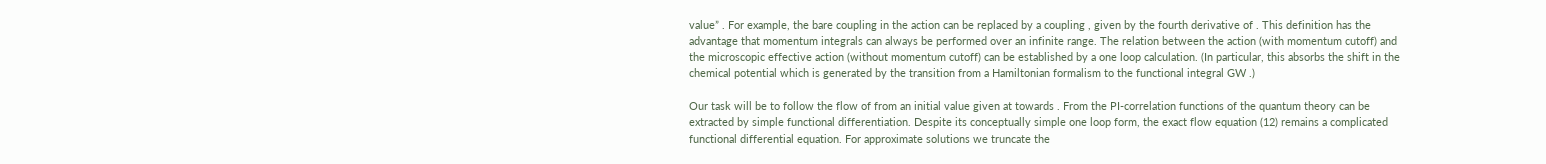value” . For example, the bare coupling in the action can be replaced by a coupling , given by the fourth derivative of . This definition has the advantage that momentum integrals can always be performed over an infinite range. The relation between the action (with momentum cutoff) and the microscopic effective action (without momentum cutoff) can be established by a one loop calculation. (In particular, this absorbs the shift in the chemical potential which is generated by the transition from a Hamiltonian formalism to the functional integral GW .)

Our task will be to follow the flow of from an initial value given at towards . From the PI-correlation functions of the quantum theory can be extracted by simple functional differentiation. Despite its conceptually simple one loop form, the exact flow equation (12) remains a complicated functional differential equation. For approximate solutions we truncate the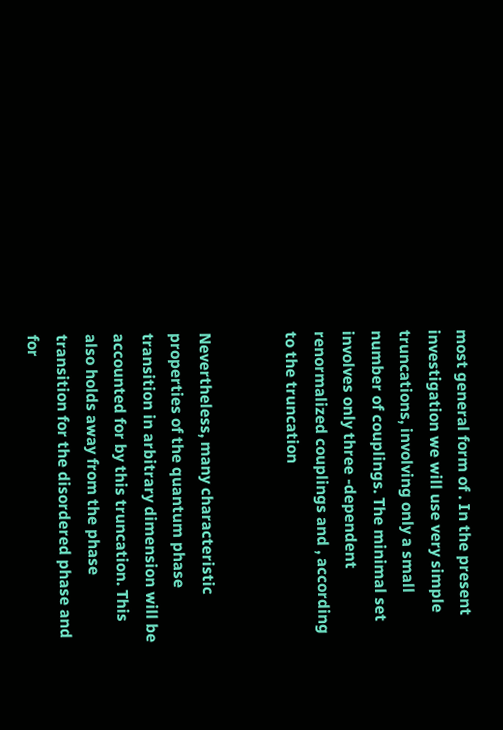most general form of . In the present investigation we will use very simple truncations, involving only a small number of couplings. The minimal set involves only three -dependent renormalized couplings and , according to the truncation


Nevertheless, many characteristic properties of the quantum phase transition in arbitrary dimension will be accounted for by this truncation. This also holds away from the phase transition for the disordered phase and for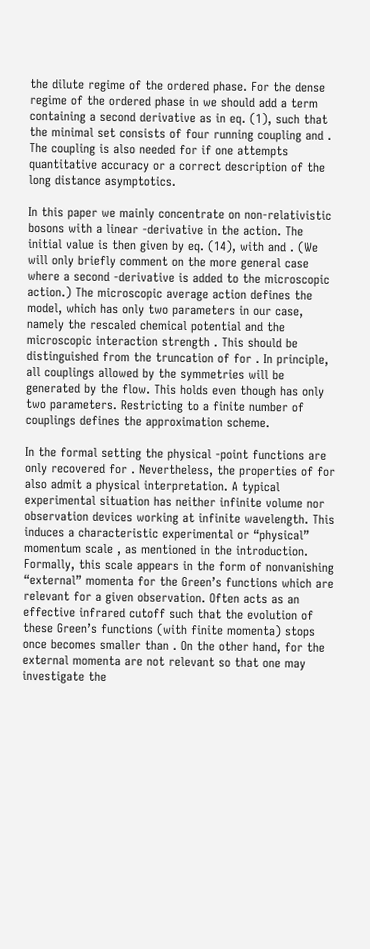the dilute regime of the ordered phase. For the dense regime of the ordered phase in we should add a term containing a second derivative as in eq. (1), such that the minimal set consists of four running coupling and . The coupling is also needed for if one attempts quantitative accuracy or a correct description of the long distance asymptotics.

In this paper we mainly concentrate on non-relativistic bosons with a linear -derivative in the action. The initial value is then given by eq. (14), with and . (We will only briefly comment on the more general case where a second -derivative is added to the microscopic action.) The microscopic average action defines the model, which has only two parameters in our case, namely the rescaled chemical potential and the microscopic interaction strength . This should be distinguished from the truncation of for . In principle, all couplings allowed by the symmetries will be generated by the flow. This holds even though has only two parameters. Restricting to a finite number of couplings defines the approximation scheme.

In the formal setting the physical -point functions are only recovered for . Nevertheless, the properties of for also admit a physical interpretation. A typical experimental situation has neither infinite volume nor observation devices working at infinite wavelength. This induces a characteristic experimental or “physical” momentum scale , as mentioned in the introduction. Formally, this scale appears in the form of nonvanishing “external” momenta for the Green’s functions which are relevant for a given observation. Often acts as an effective infrared cutoff such that the evolution of these Green’s functions (with finite momenta) stops once becomes smaller than . On the other hand, for the external momenta are not relevant so that one may investigate the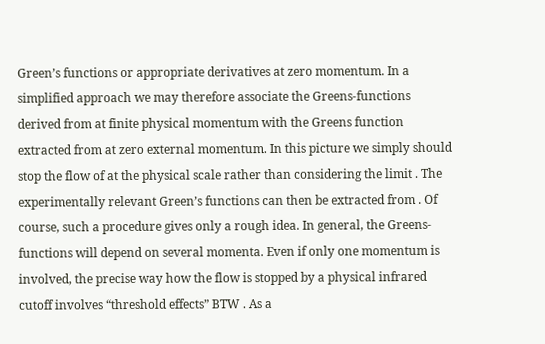Green’s functions or appropriate derivatives at zero momentum. In a simplified approach we may therefore associate the Greens-functions derived from at finite physical momentum with the Greens function extracted from at zero external momentum. In this picture we simply should stop the flow of at the physical scale rather than considering the limit . The experimentally relevant Green’s functions can then be extracted from . Of course, such a procedure gives only a rough idea. In general, the Greens-functions will depend on several momenta. Even if only one momentum is involved, the precise way how the flow is stopped by a physical infrared cutoff involves “threshold effects” BTW . As a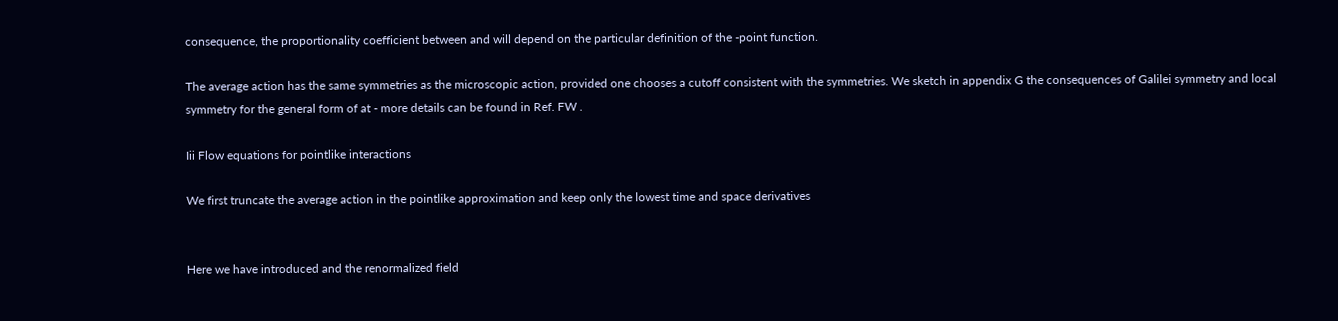consequence, the proportionality coefficient between and will depend on the particular definition of the -point function.

The average action has the same symmetries as the microscopic action, provided one chooses a cutoff consistent with the symmetries. We sketch in appendix G the consequences of Galilei symmetry and local symmetry for the general form of at - more details can be found in Ref. FW .

Iii Flow equations for pointlike interactions

We first truncate the average action in the pointlike approximation and keep only the lowest time and space derivatives


Here we have introduced and the renormalized field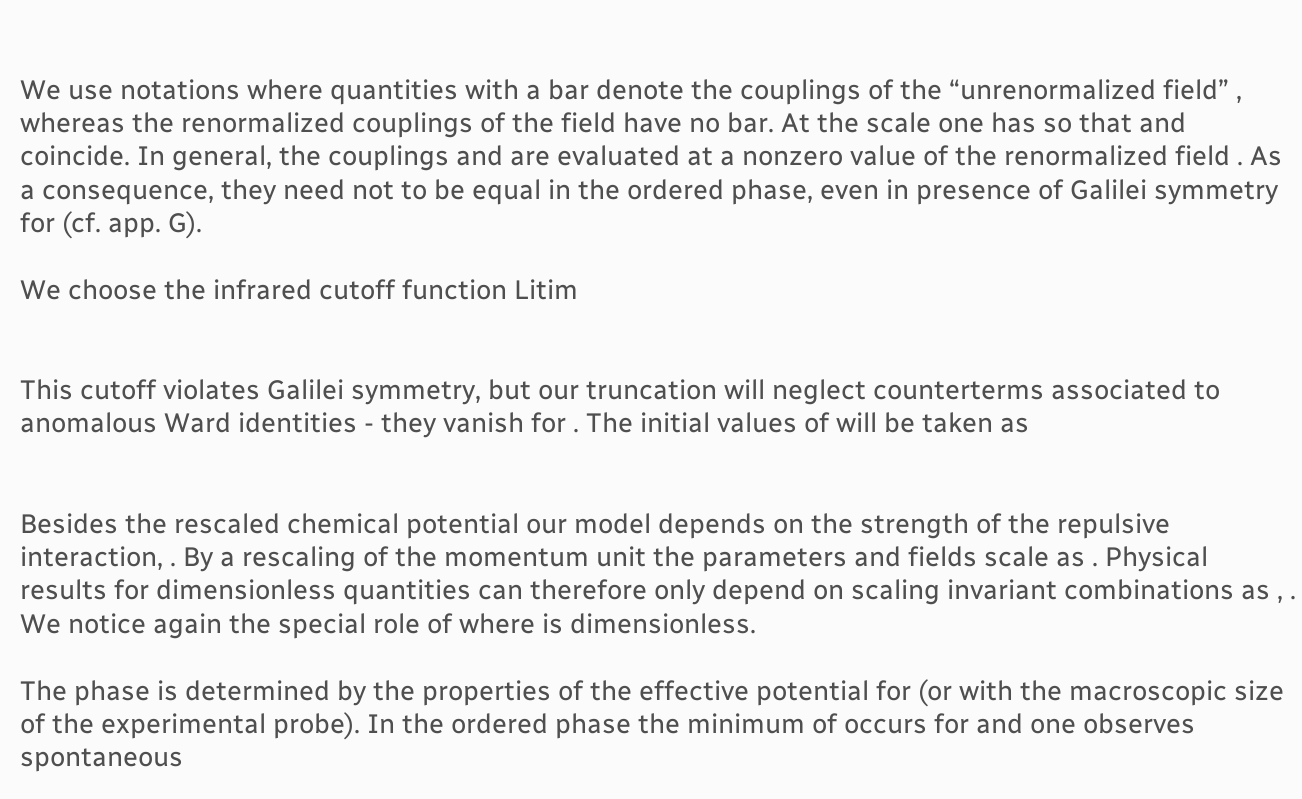We use notations where quantities with a bar denote the couplings of the “unrenormalized field” , whereas the renormalized couplings of the field have no bar. At the scale one has so that and coincide. In general, the couplings and are evaluated at a nonzero value of the renormalized field . As a consequence, they need not to be equal in the ordered phase, even in presence of Galilei symmetry for (cf. app. G).

We choose the infrared cutoff function Litim


This cutoff violates Galilei symmetry, but our truncation will neglect counterterms associated to anomalous Ward identities - they vanish for . The initial values of will be taken as


Besides the rescaled chemical potential our model depends on the strength of the repulsive interaction, . By a rescaling of the momentum unit the parameters and fields scale as . Physical results for dimensionless quantities can therefore only depend on scaling invariant combinations as , . We notice again the special role of where is dimensionless.

The phase is determined by the properties of the effective potential for (or with the macroscopic size of the experimental probe). In the ordered phase the minimum of occurs for and one observes spontaneous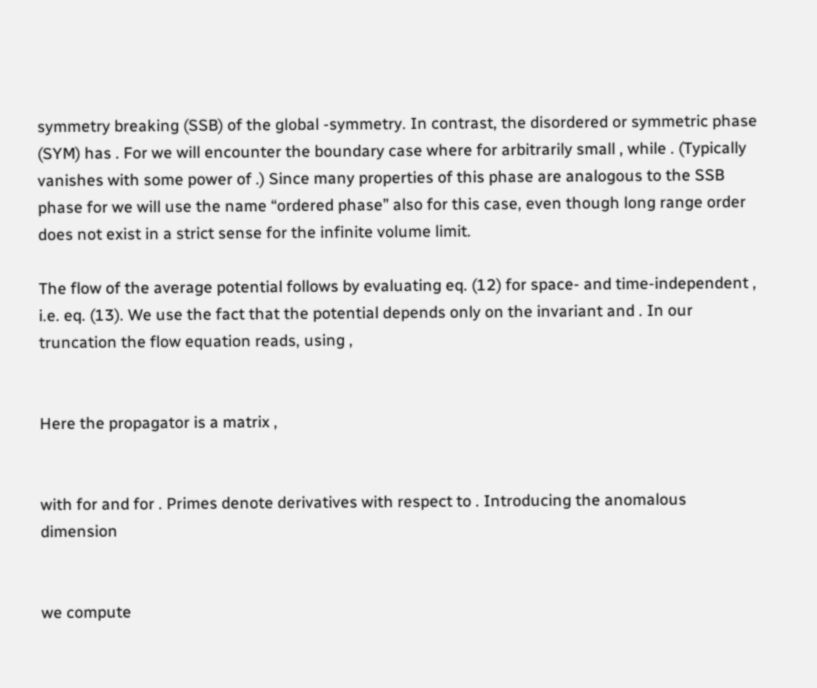symmetry breaking (SSB) of the global -symmetry. In contrast, the disordered or symmetric phase (SYM) has . For we will encounter the boundary case where for arbitrarily small , while . (Typically vanishes with some power of .) Since many properties of this phase are analogous to the SSB phase for we will use the name “ordered phase” also for this case, even though long range order does not exist in a strict sense for the infinite volume limit.

The flow of the average potential follows by evaluating eq. (12) for space- and time-independent , i.e. eq. (13). We use the fact that the potential depends only on the invariant and . In our truncation the flow equation reads, using ,


Here the propagator is a matrix ,


with for and for . Primes denote derivatives with respect to . Introducing the anomalous dimension


we compute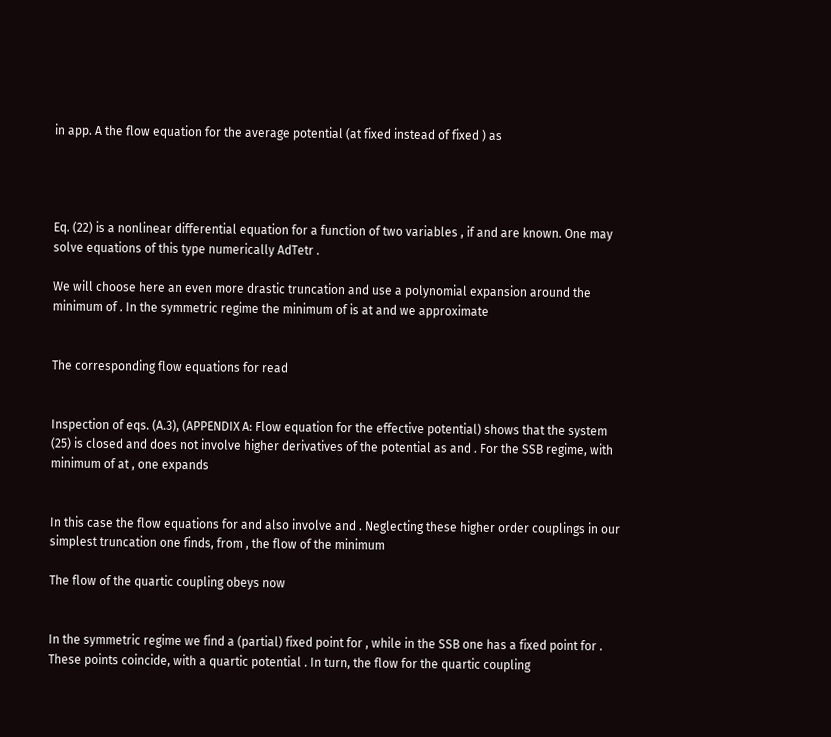in app. A the flow equation for the average potential (at fixed instead of fixed ) as




Eq. (22) is a nonlinear differential equation for a function of two variables , if and are known. One may solve equations of this type numerically AdTetr .

We will choose here an even more drastic truncation and use a polynomial expansion around the minimum of . In the symmetric regime the minimum of is at and we approximate


The corresponding flow equations for read


Inspection of eqs. (A.3), (APPENDIX A: Flow equation for the effective potential) shows that the system (25) is closed and does not involve higher derivatives of the potential as and . For the SSB regime, with minimum of at , one expands


In this case the flow equations for and also involve and . Neglecting these higher order couplings in our simplest truncation one finds, from , the flow of the minimum

The flow of the quartic coupling obeys now


In the symmetric regime we find a (partial) fixed point for , while in the SSB one has a fixed point for . These points coincide, with a quartic potential . In turn, the flow for the quartic coupling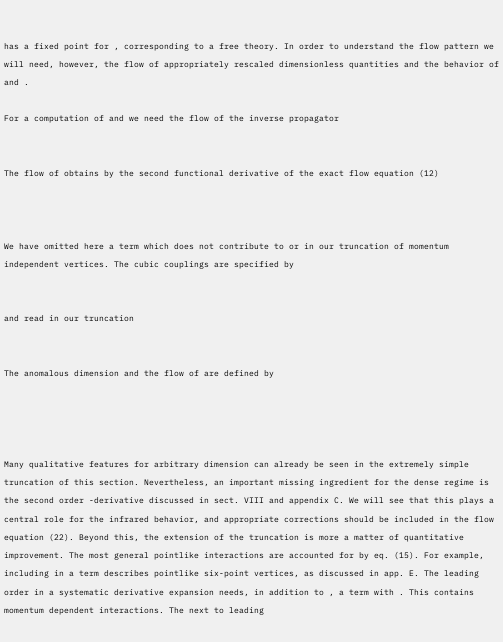has a fixed point for , corresponding to a free theory. In order to understand the flow pattern we will need, however, the flow of appropriately rescaled dimensionless quantities and the behavior of and .

For a computation of and we need the flow of the inverse propagator


The flow of obtains by the second functional derivative of the exact flow equation (12)



We have omitted here a term which does not contribute to or in our truncation of momentum independent vertices. The cubic couplings are specified by


and read in our truncation


The anomalous dimension and the flow of are defined by




Many qualitative features for arbitrary dimension can already be seen in the extremely simple truncation of this section. Nevertheless, an important missing ingredient for the dense regime is the second order -derivative discussed in sect. VIII and appendix C. We will see that this plays a central role for the infrared behavior, and appropriate corrections should be included in the flow equation (22). Beyond this, the extension of the truncation is more a matter of quantitative improvement. The most general pointlike interactions are accounted for by eq. (15). For example, including in a term describes pointlike six-point vertices, as discussed in app. E. The leading order in a systematic derivative expansion needs, in addition to , a term with . This contains momentum dependent interactions. The next to leading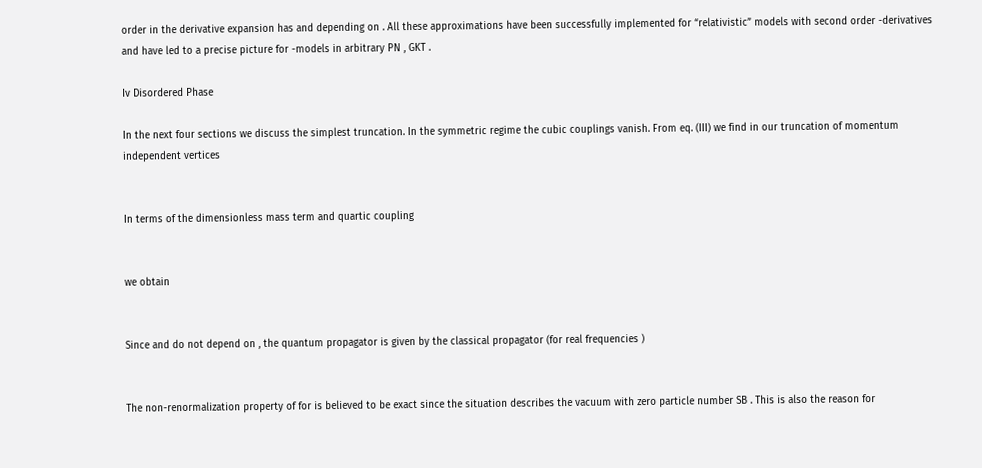order in the derivative expansion has and depending on . All these approximations have been successfully implemented for “relativistic” models with second order -derivatives and have led to a precise picture for -models in arbitrary PN , GKT .

Iv Disordered Phase

In the next four sections we discuss the simplest truncation. In the symmetric regime the cubic couplings vanish. From eq. (III) we find in our truncation of momentum independent vertices


In terms of the dimensionless mass term and quartic coupling


we obtain


Since and do not depend on , the quantum propagator is given by the classical propagator (for real frequencies )


The non-renormalization property of for is believed to be exact since the situation describes the vacuum with zero particle number SB . This is also the reason for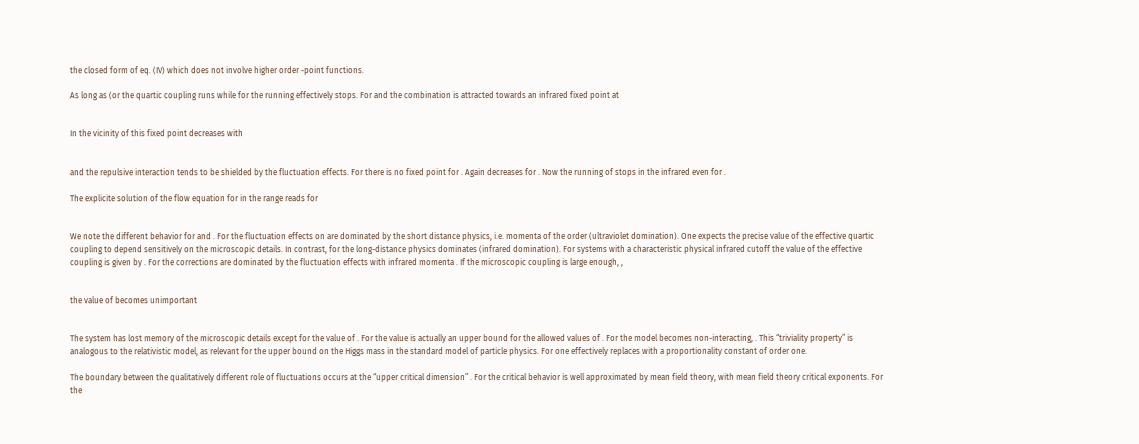the closed form of eq. (IV) which does not involve higher order -point functions.

As long as (or the quartic coupling runs while for the running effectively stops. For and the combination is attracted towards an infrared fixed point at


In the vicinity of this fixed point decreases with


and the repulsive interaction tends to be shielded by the fluctuation effects. For there is no fixed point for . Again decreases for . Now the running of stops in the infrared even for .

The explicite solution of the flow equation for in the range reads for


We note the different behavior for and . For the fluctuation effects on are dominated by the short distance physics, i.e. momenta of the order (ultraviolet domination). One expects the precise value of the effective quartic coupling to depend sensitively on the microscopic details. In contrast, for the long-distance physics dominates (infrared domination). For systems with a characteristic physical infrared cutoff the value of the effective coupling is given by . For the corrections are dominated by the fluctuation effects with infrared momenta . If the microscopic coupling is large enough, ,


the value of becomes unimportant


The system has lost memory of the microscopic details except for the value of . For the value is actually an upper bound for the allowed values of . For the model becomes non-interacting, . This “triviality property” is analogous to the relativistic model, as relevant for the upper bound on the Higgs mass in the standard model of particle physics. For one effectively replaces with a proportionality constant of order one.

The boundary between the qualitatively different role of fluctuations occurs at the “upper critical dimension” . For the critical behavior is well approximated by mean field theory, with mean field theory critical exponents. For the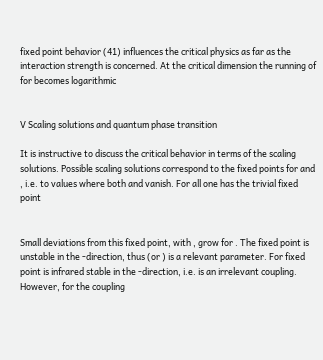fixed point behavior (41) influences the critical physics as far as the interaction strength is concerned. At the critical dimension the running of for becomes logarithmic


V Scaling solutions and quantum phase transition

It is instructive to discuss the critical behavior in terms of the scaling solutions. Possible scaling solutions correspond to the fixed points for and , i.e. to values where both and vanish. For all one has the trivial fixed point


Small deviations from this fixed point, with , grow for . The fixed point is unstable in the -direction, thus (or ) is a relevant parameter. For fixed point is infrared stable in the -direction, i.e. is an irrelevant coupling. However, for the coupling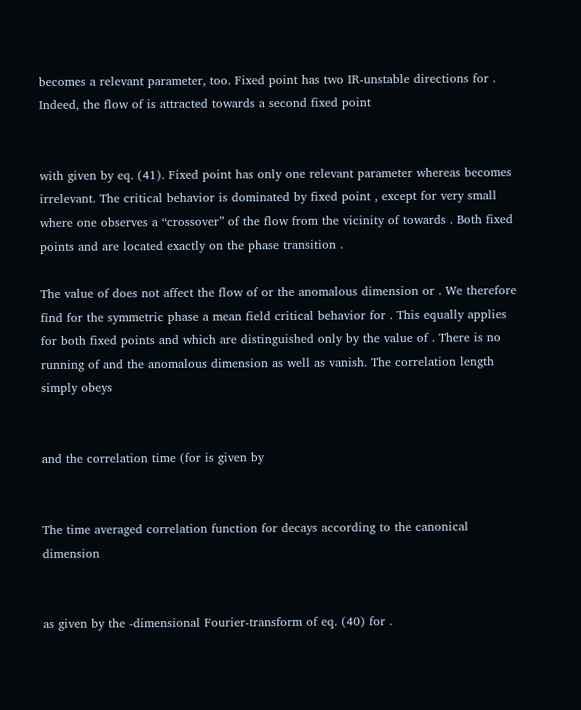becomes a relevant parameter, too. Fixed point has two IR-unstable directions for . Indeed, the flow of is attracted towards a second fixed point


with given by eq. (41). Fixed point has only one relevant parameter whereas becomes irrelevant. The critical behavior is dominated by fixed point , except for very small where one observes a “crossover” of the flow from the vicinity of towards . Both fixed points and are located exactly on the phase transition .

The value of does not affect the flow of or the anomalous dimension or . We therefore find for the symmetric phase a mean field critical behavior for . This equally applies for both fixed points and which are distinguished only by the value of . There is no running of and the anomalous dimension as well as vanish. The correlation length simply obeys


and the correlation time (for is given by


The time averaged correlation function for decays according to the canonical dimension


as given by the -dimensional Fourier-transform of eq. (40) for .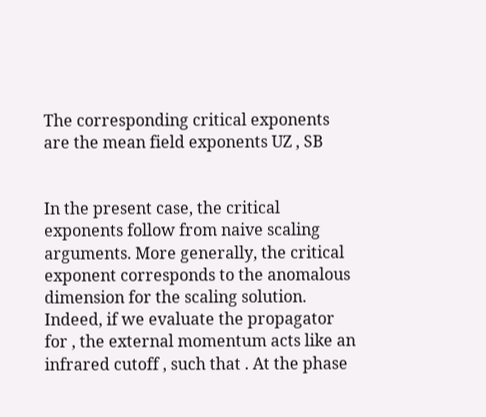The corresponding critical exponents are the mean field exponents UZ , SB


In the present case, the critical exponents follow from naive scaling arguments. More generally, the critical exponent corresponds to the anomalous dimension for the scaling solution. Indeed, if we evaluate the propagator for , the external momentum acts like an infrared cutoff , such that . At the phase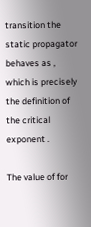transition the static propagator behaves as , which is precisely the definition of the critical exponent .

The value of for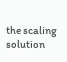the scaling solution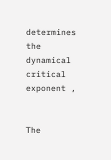determines the dynamical critical exponent ,


The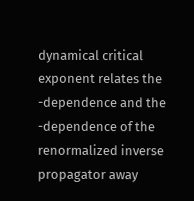dynamical critical exponent relates the -dependence and the -dependence of the renormalized inverse propagator away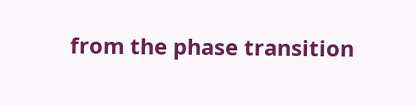from the phase transition